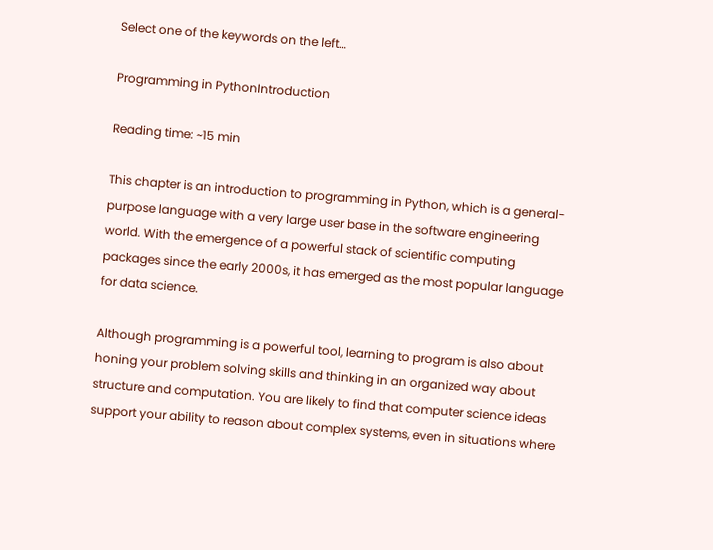Select one of the keywords on the left…

Programming in PythonIntroduction

Reading time: ~15 min

This chapter is an introduction to programming in Python, which is a general-purpose language with a very large user base in the software engineering world. With the emergence of a powerful stack of scientific computing packages since the early 2000s, it has emerged as the most popular language for data science.

Although programming is a powerful tool, learning to program is also about honing your problem solving skills and thinking in an organized way about structure and computation. You are likely to find that computer science ideas support your ability to reason about complex systems, even in situations where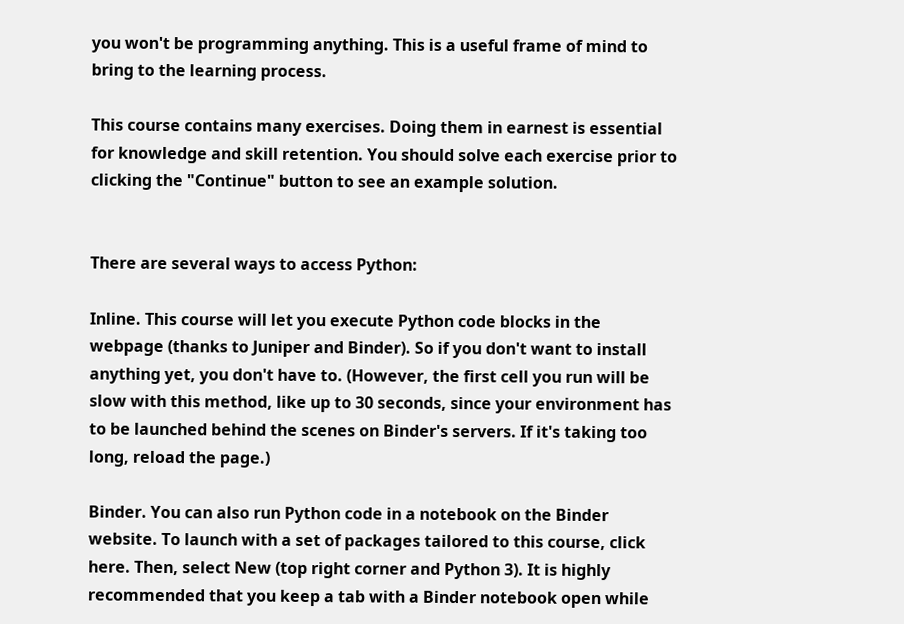you won't be programming anything. This is a useful frame of mind to bring to the learning process.

This course contains many exercises. Doing them in earnest is essential for knowledge and skill retention. You should solve each exercise prior to clicking the "Continue" button to see an example solution.


There are several ways to access Python:

Inline. This course will let you execute Python code blocks in the webpage (thanks to Juniper and Binder). So if you don't want to install anything yet, you don't have to. (However, the first cell you run will be slow with this method, like up to 30 seconds, since your environment has to be launched behind the scenes on Binder's servers. If it's taking too long, reload the page.)

Binder. You can also run Python code in a notebook on the Binder website. To launch with a set of packages tailored to this course, click here. Then, select New (top right corner and Python 3). It is highly recommended that you keep a tab with a Binder notebook open while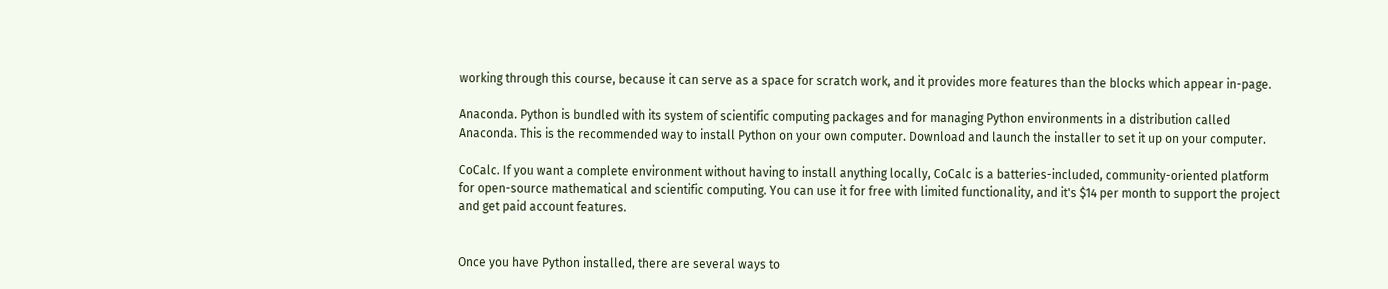working through this course, because it can serve as a space for scratch work, and it provides more features than the blocks which appear in-page.

Anaconda. Python is bundled with its system of scientific computing packages and for managing Python environments in a distribution called Anaconda. This is the recommended way to install Python on your own computer. Download and launch the installer to set it up on your computer.

CoCalc. If you want a complete environment without having to install anything locally, CoCalc is a batteries-included, community-oriented platform for open-source mathematical and scientific computing. You can use it for free with limited functionality, and it's $14 per month to support the project and get paid account features.


Once you have Python installed, there are several ways to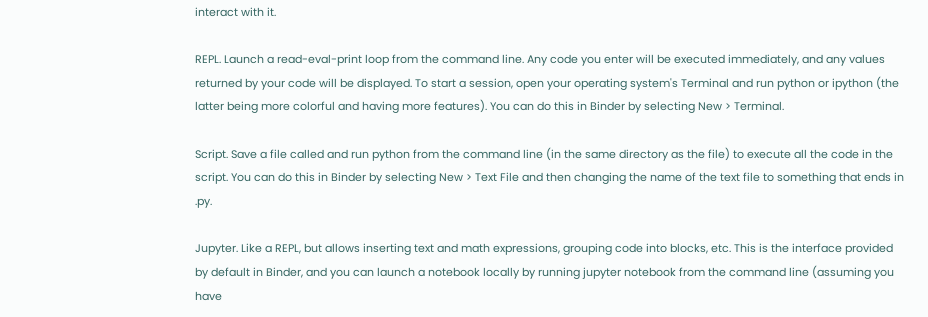interact with it.

REPL. Launch a read-eval-print loop from the command line. Any code you enter will be executed immediately, and any values returned by your code will be displayed. To start a session, open your operating system's Terminal and run python or ipython (the latter being more colorful and having more features). You can do this in Binder by selecting New > Terminal.

Script. Save a file called and run python from the command line (in the same directory as the file) to execute all the code in the script. You can do this in Binder by selecting New > Text File and then changing the name of the text file to something that ends in .py.

Jupyter. Like a REPL, but allows inserting text and math expressions, grouping code into blocks, etc. This is the interface provided by default in Binder, and you can launch a notebook locally by running jupyter notebook from the command line (assuming you have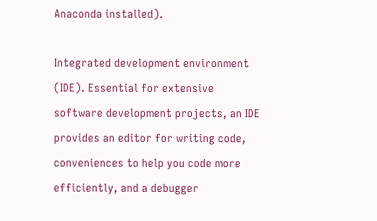Anaconda installed).

Integrated development environment (IDE). Essential for extensive software development projects, an IDE provides an editor for writing code, conveniences to help you code more efficiently, and a debugger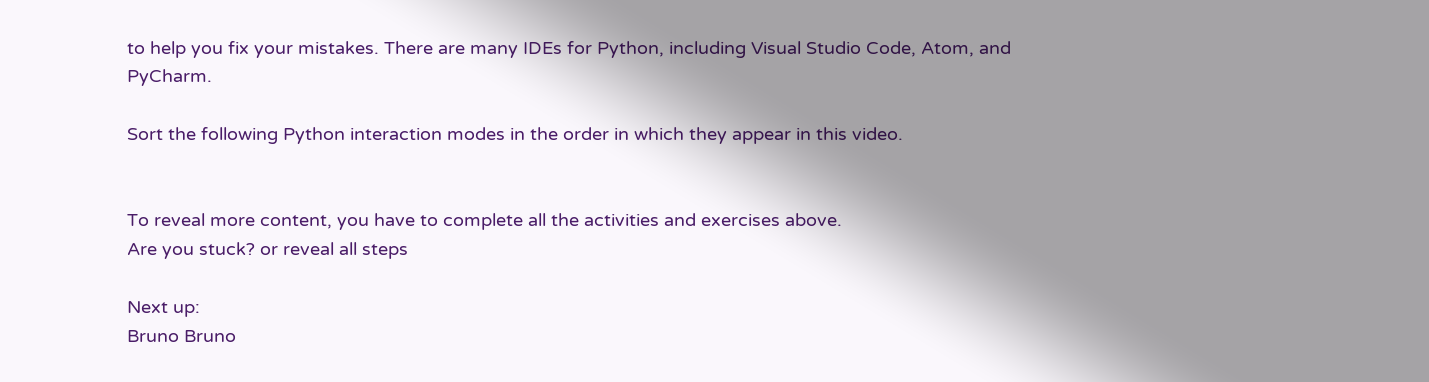to help you fix your mistakes. There are many IDEs for Python, including Visual Studio Code, Atom, and PyCharm.

Sort the following Python interaction modes in the order in which they appear in this video.


To reveal more content, you have to complete all the activities and exercises above.
Are you stuck? or reveal all steps

Next up:
Bruno Bruno